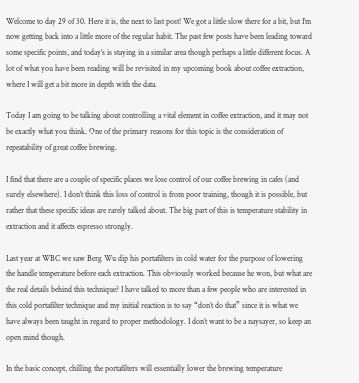Welcome to day 29 of 30. Here it is, the next to last post! We got a little slow there for a bit, but I’m now getting back into a little more of the regular habit. The past few posts have been leading toward some specific points, and today’s is staying in a similar area though perhaps a little different focus. A lot of what you have been reading will be revisited in my upcoming book about coffee extraction, where I will get a bit more in depth with the data.

Today I am going to be talking about controlling a vital element in coffee extraction, and it may not be exactly what you think. One of the primary reasons for this topic is the consideration of repeatability of great coffee brewing.

I find that there are a couple of specific places we lose control of our coffee brewing in cafes (and surely elsewhere). I don’t think this loss of control is from poor training, though it is possible, but rather that these specific ideas are rarely talked about. The big part of this is temperature stability in extraction and it affects espresso strongly.

Last year at WBC we saw Berg Wu dip his portafilters in cold water for the purpose of lowering the handle temperature before each extraction. This obviously worked because he won, but what are the real details behind this technique? I have talked to more than a few people who are interested in this cold portafilter technique and my initial reaction is to say “don’t do that” since it is what we have always been taught in regard to proper methodology. I don’t want to be a naysayer, so keep an open mind though.

In the basic concept, chilling the portafilters will essentially lower the brewing temperature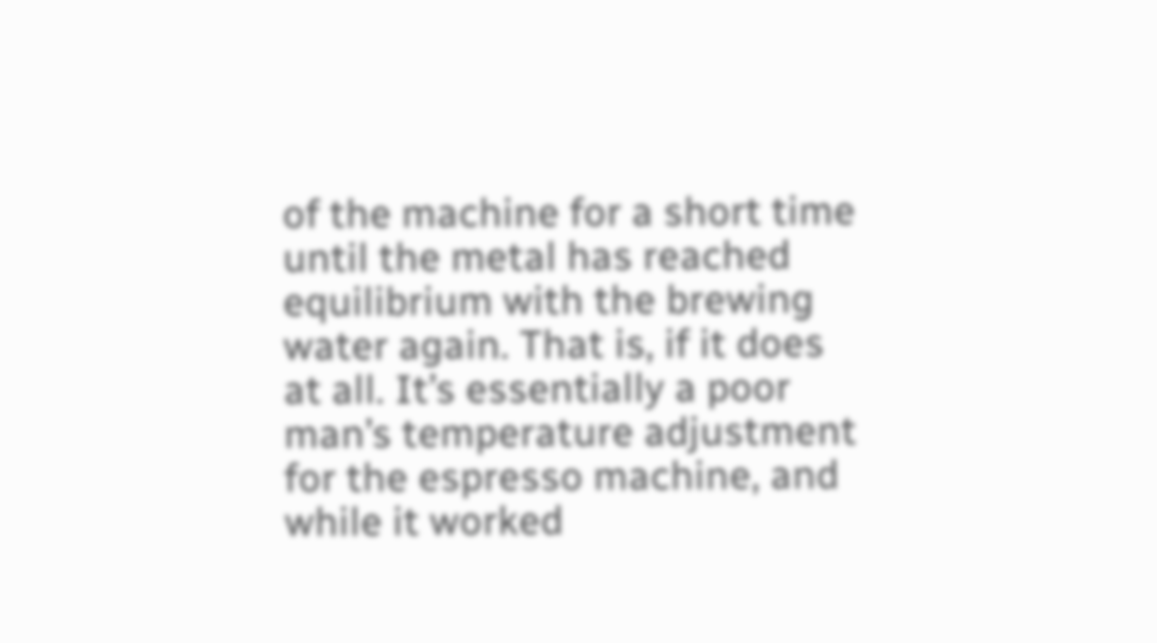of the machine for a short time until the metal has reached equilibrium with the brewing water again. That is, if it does at all. It’s essentially a poor man’s temperature adjustment for the espresso machine, and while it worked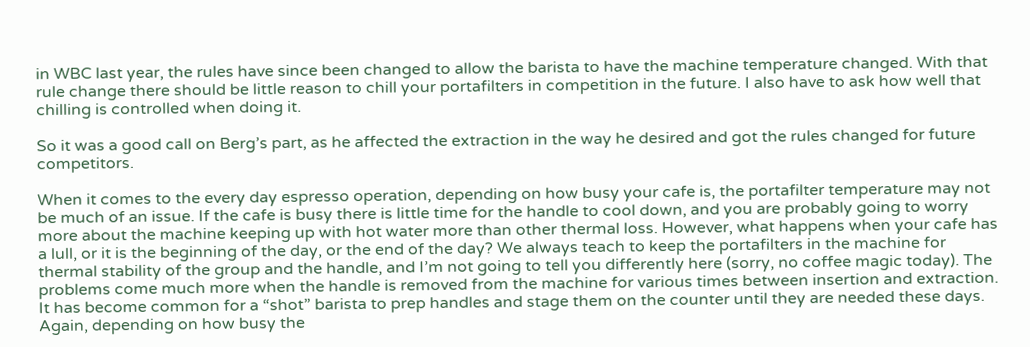in WBC last year, the rules have since been changed to allow the barista to have the machine temperature changed. With that rule change there should be little reason to chill your portafilters in competition in the future. I also have to ask how well that chilling is controlled when doing it.

So it was a good call on Berg’s part, as he affected the extraction in the way he desired and got the rules changed for future competitors.

When it comes to the every day espresso operation, depending on how busy your cafe is, the portafilter temperature may not be much of an issue. If the cafe is busy there is little time for the handle to cool down, and you are probably going to worry more about the machine keeping up with hot water more than other thermal loss. However, what happens when your cafe has a lull, or it is the beginning of the day, or the end of the day? We always teach to keep the portafilters in the machine for thermal stability of the group and the handle, and I’m not going to tell you differently here (sorry, no coffee magic today). The problems come much more when the handle is removed from the machine for various times between insertion and extraction. It has become common for a “shot” barista to prep handles and stage them on the counter until they are needed these days. Again, depending on how busy the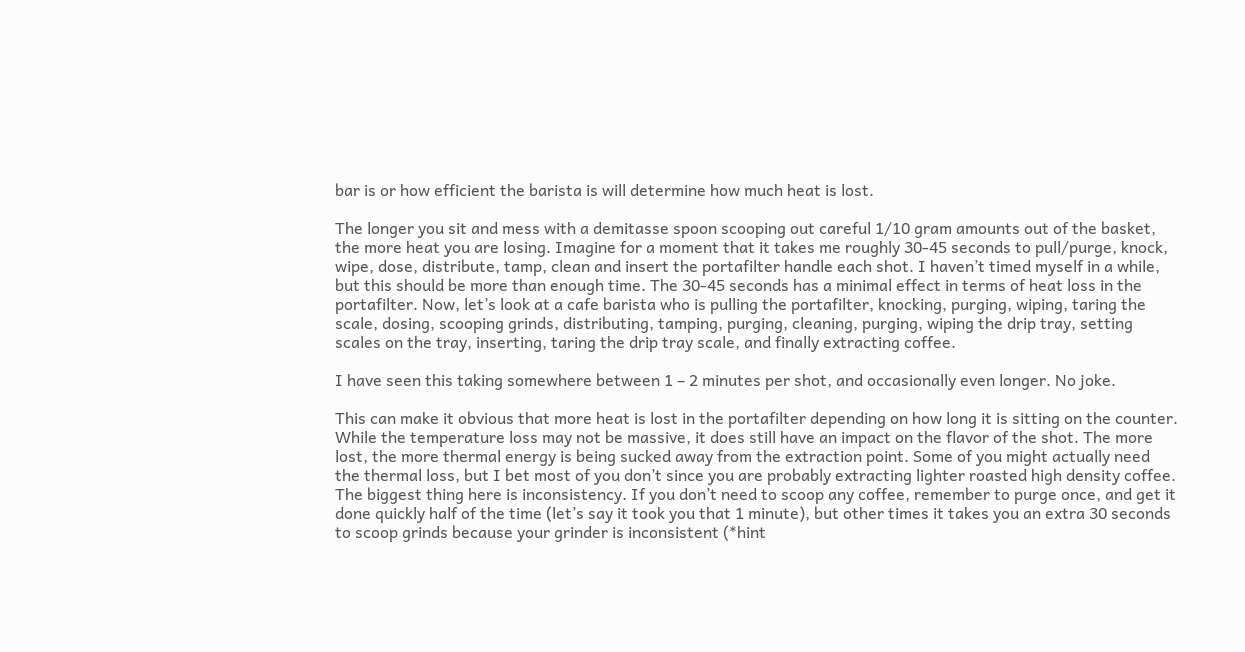bar is or how efficient the barista is will determine how much heat is lost.

The longer you sit and mess with a demitasse spoon scooping out careful 1/10 gram amounts out of the basket, the more heat you are losing. Imagine for a moment that it takes me roughly 30-45 seconds to pull/purge, knock, wipe, dose, distribute, tamp, clean and insert the portafilter handle each shot. I haven’t timed myself in a while, but this should be more than enough time. The 30-45 seconds has a minimal effect in terms of heat loss in the portafilter. Now, let’s look at a cafe barista who is pulling the portafilter, knocking, purging, wiping, taring the scale, dosing, scooping grinds, distributing, tamping, purging, cleaning, purging, wiping the drip tray, setting scales on the tray, inserting, taring the drip tray scale, and finally extracting coffee.

I have seen this taking somewhere between 1 – 2 minutes per shot, and occasionally even longer. No joke.

This can make it obvious that more heat is lost in the portafilter depending on how long it is sitting on the counter. While the temperature loss may not be massive, it does still have an impact on the flavor of the shot. The more lost, the more thermal energy is being sucked away from the extraction point. Some of you might actually need the thermal loss, but I bet most of you don’t since you are probably extracting lighter roasted high density coffee. The biggest thing here is inconsistency. If you don’t need to scoop any coffee, remember to purge once, and get it done quickly half of the time (let’s say it took you that 1 minute), but other times it takes you an extra 30 seconds to scoop grinds because your grinder is inconsistent (*hint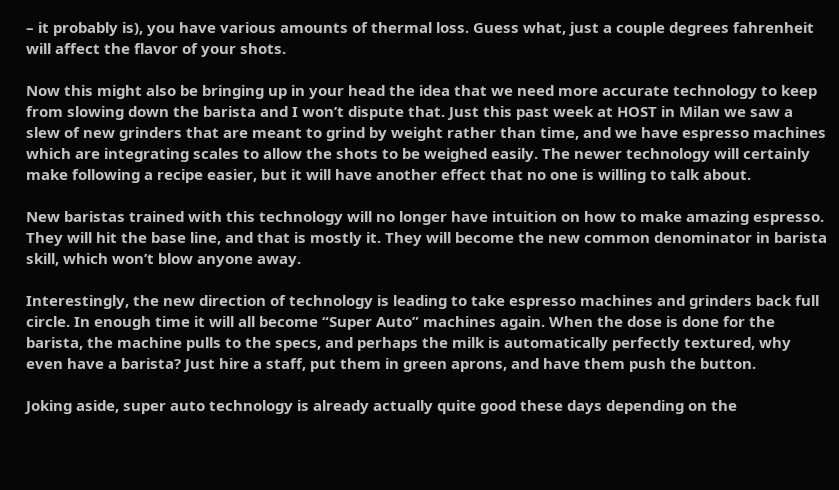– it probably is), you have various amounts of thermal loss. Guess what, just a couple degrees fahrenheit will affect the flavor of your shots.

Now this might also be bringing up in your head the idea that we need more accurate technology to keep from slowing down the barista and I won’t dispute that. Just this past week at HOST in Milan we saw a slew of new grinders that are meant to grind by weight rather than time, and we have espresso machines which are integrating scales to allow the shots to be weighed easily. The newer technology will certainly make following a recipe easier, but it will have another effect that no one is willing to talk about.

New baristas trained with this technology will no longer have intuition on how to make amazing espresso. They will hit the base line, and that is mostly it. They will become the new common denominator in barista skill, which won’t blow anyone away.

Interestingly, the new direction of technology is leading to take espresso machines and grinders back full circle. In enough time it will all become “Super Auto” machines again. When the dose is done for the barista, the machine pulls to the specs, and perhaps the milk is automatically perfectly textured, why even have a barista? Just hire a staff, put them in green aprons, and have them push the button.

Joking aside, super auto technology is already actually quite good these days depending on the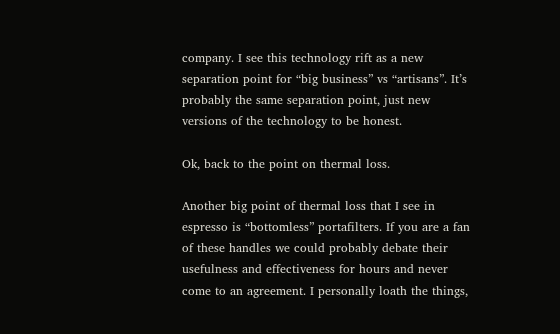company. I see this technology rift as a new separation point for “big business” vs “artisans”. It’s probably the same separation point, just new versions of the technology to be honest.

Ok, back to the point on thermal loss.

Another big point of thermal loss that I see in espresso is “bottomless” portafilters. If you are a fan of these handles we could probably debate their usefulness and effectiveness for hours and never come to an agreement. I personally loath the things,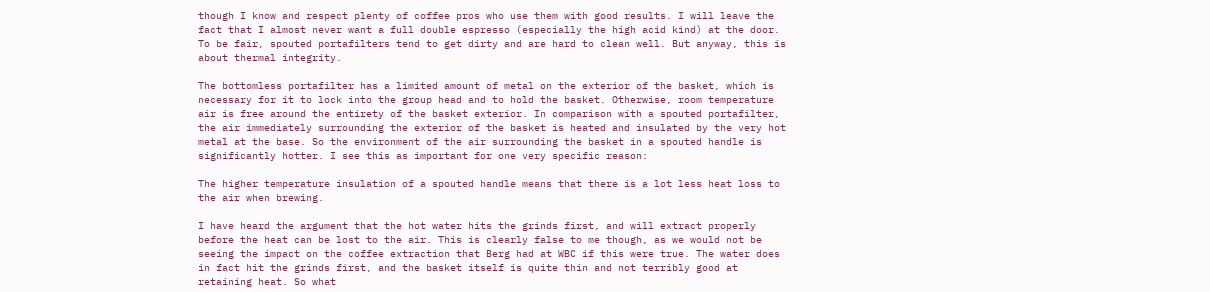though I know and respect plenty of coffee pros who use them with good results. I will leave the fact that I almost never want a full double espresso (especially the high acid kind) at the door. To be fair, spouted portafilters tend to get dirty and are hard to clean well. But anyway, this is about thermal integrity.

The bottomless portafilter has a limited amount of metal on the exterior of the basket, which is necessary for it to lock into the group head and to hold the basket. Otherwise, room temperature air is free around the entirety of the basket exterior. In comparison with a spouted portafilter, the air immediately surrounding the exterior of the basket is heated and insulated by the very hot metal at the base. So the environment of the air surrounding the basket in a spouted handle is significantly hotter. I see this as important for one very specific reason:

The higher temperature insulation of a spouted handle means that there is a lot less heat loss to the air when brewing.

I have heard the argument that the hot water hits the grinds first, and will extract properly before the heat can be lost to the air. This is clearly false to me though, as we would not be seeing the impact on the coffee extraction that Berg had at WBC if this were true. The water does in fact hit the grinds first, and the basket itself is quite thin and not terribly good at retaining heat. So what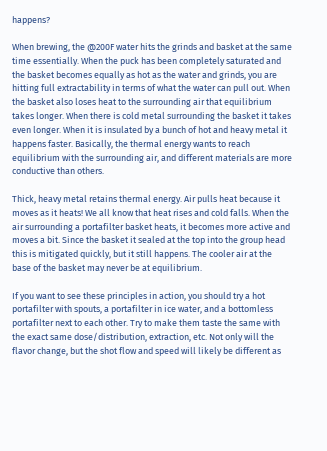happens?

When brewing, the @200F water hits the grinds and basket at the same time essentially. When the puck has been completely saturated and the basket becomes equally as hot as the water and grinds, you are hitting full extractability in terms of what the water can pull out. When the basket also loses heat to the surrounding air that equilibrium takes longer. When there is cold metal surrounding the basket it takes even longer. When it is insulated by a bunch of hot and heavy metal it happens faster. Basically, the thermal energy wants to reach equilibrium with the surrounding air, and different materials are more conductive than others.

Thick, heavy metal retains thermal energy. Air pulls heat because it moves as it heats! We all know that heat rises and cold falls. When the air surrounding a portafilter basket heats, it becomes more active and moves a bit. Since the basket it sealed at the top into the group head this is mitigated quickly, but it still happens. The cooler air at the base of the basket may never be at equilibrium.

If you want to see these principles in action, you should try a hot portafilter with spouts, a portafilter in ice water, and a bottomless portafilter next to each other. Try to make them taste the same with the exact same dose/distribution, extraction, etc. Not only will the flavor change, but the shot flow and speed will likely be different as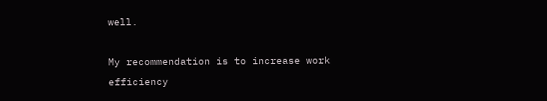well.

My recommendation is to increase work efficiency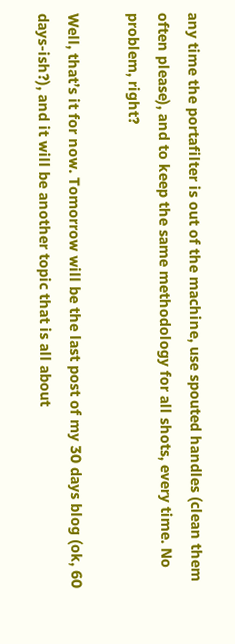any time the portafilter is out of the machine, use spouted handles (clean them often please), and to keep the same methodology for all shots, every time. No problem, right?

Well, that’s it for now. Tomorrow will be the last post of my 30 days blog (ok, 60 days-ish?), and it will be another topic that is all about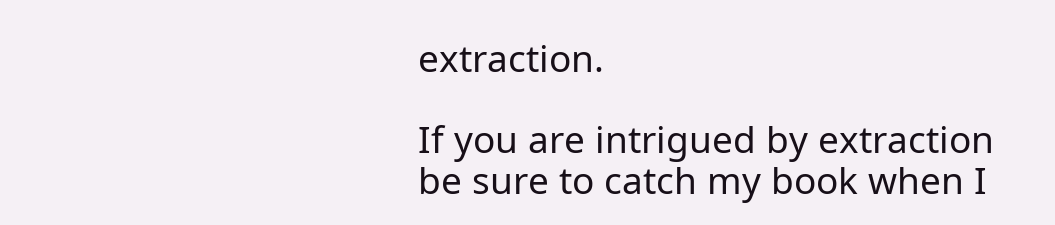extraction.

If you are intrigued by extraction be sure to catch my book when I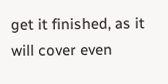get it finished, as it will cover even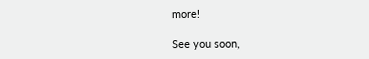more!

See you soon,